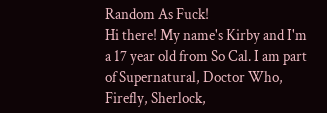Random As Fuck!
Hi there! My name's Kirby and I'm a 17 year old from So Cal. I am part of Supernatural, Doctor Who, Firefly, Sherlock,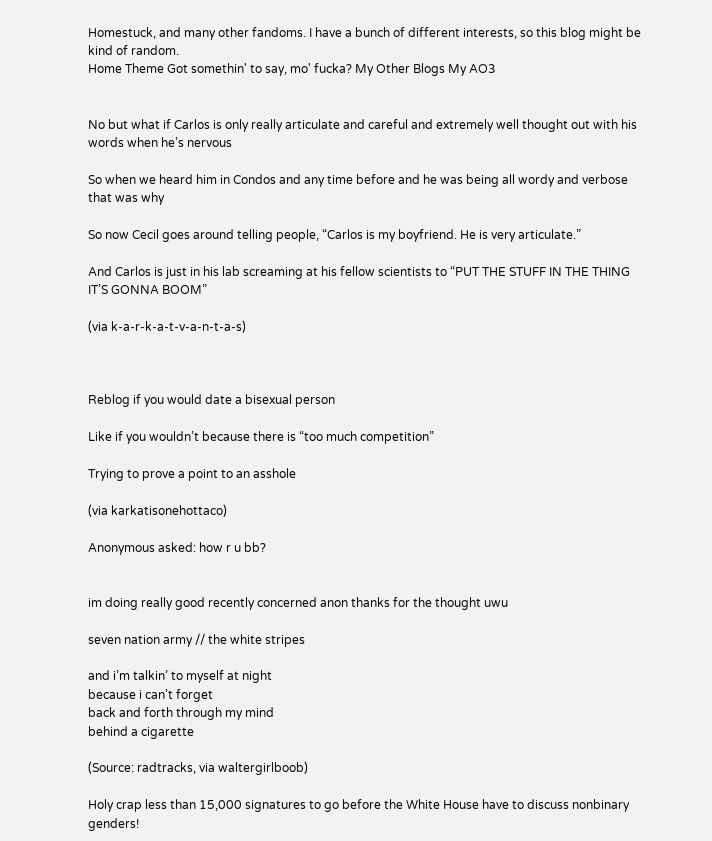Homestuck, and many other fandoms. I have a bunch of different interests, so this blog might be kind of random.
Home Theme Got somethin' to say, mo' fucka? My Other Blogs My AO3


No but what if Carlos is only really articulate and careful and extremely well thought out with his words when he’s nervous

So when we heard him in Condos and any time before and he was being all wordy and verbose that was why

So now Cecil goes around telling people, “Carlos is my boyfriend. He is very articulate.”

And Carlos is just in his lab screaming at his fellow scientists to “PUT THE STUFF IN THE THING IT’S GONNA BOOM”

(via k-a-r-k-a-t-v-a-n-t-a-s)



Reblog if you would date a bisexual person

Like if you wouldn’t because there is “too much competition”

Trying to prove a point to an asshole

(via karkatisonehottaco)

Anonymous asked: how r u bb?


im doing really good recently concerned anon thanks for the thought uwu

seven nation army // the white stripes

and i’m talkin’ to myself at night
because i can’t forget
back and forth through my mind
behind a cigarette

(Source: radtracks, via waltergirlboob)

Holy crap less than 15,000 signatures to go before the White House have to discuss nonbinary genders!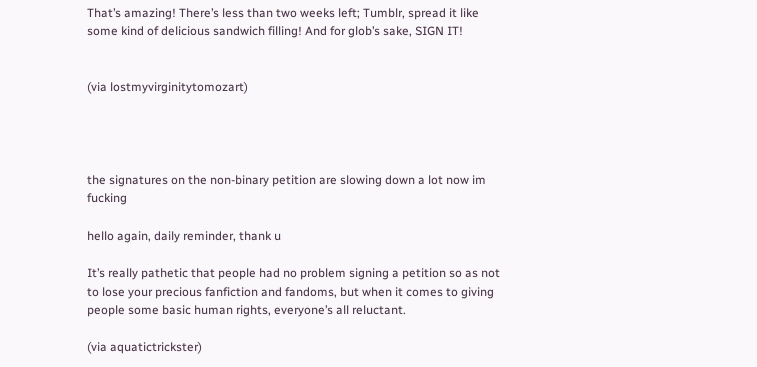That’s amazing! There’s less than two weeks left; Tumblr, spread it like some kind of delicious sandwich filling! And for glob’s sake, SIGN IT!


(via lostmyvirginitytomozart)




the signatures on the non-binary petition are slowing down a lot now im fucking

hello again, daily reminder, thank u

It’s really pathetic that people had no problem signing a petition so as not to lose your precious fanfiction and fandoms, but when it comes to giving people some basic human rights, everyone’s all reluctant.

(via aquatictrickster)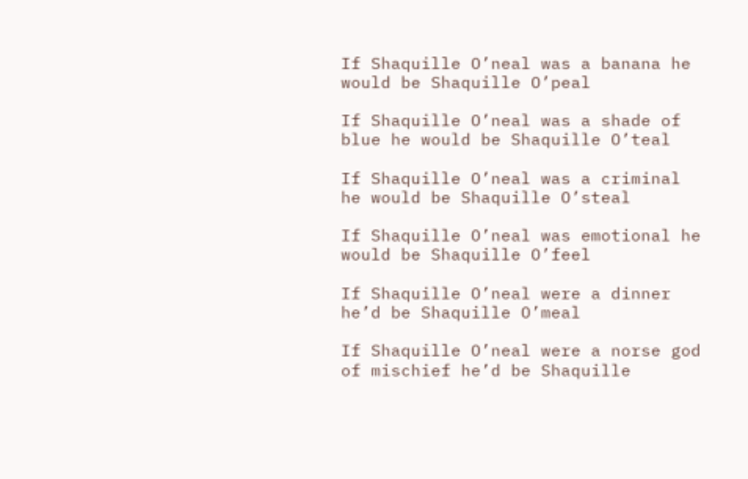If Shaquille O’neal was a banana he would be Shaquille O’peal

If Shaquille O’neal was a shade of blue he would be Shaquille O’teal

If Shaquille O’neal was a criminal he would be Shaquille O’steal

If Shaquille O’neal was emotional he would be Shaquille O’feel

If Shaquille O’neal were a dinner he’d be Shaquille O’meal

If Shaquille O’neal were a norse god of mischief he’d be Shaquille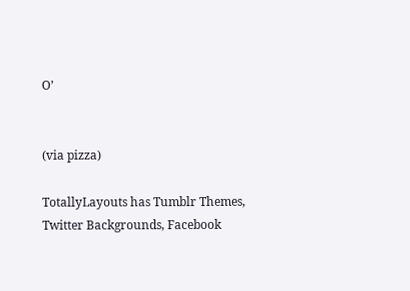O’


(via pizza)

TotallyLayouts has Tumblr Themes, Twitter Backgrounds, Facebook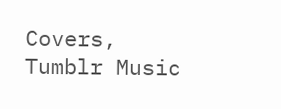Covers, Tumblr Music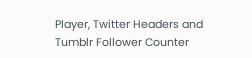Player, Twitter Headers and Tumblr Follower Counter